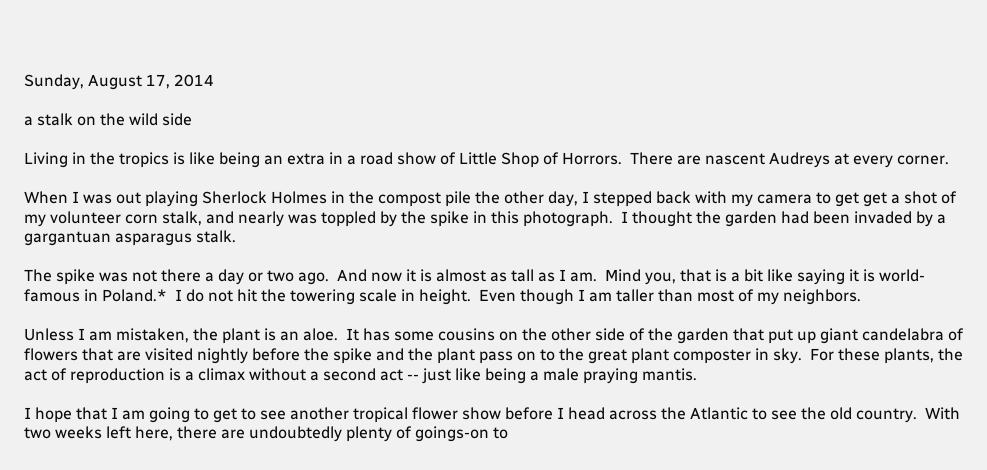Sunday, August 17, 2014

a stalk on the wild side

Living in the tropics is like being an extra in a road show of Little Shop of Horrors.  There are nascent Audreys at every corner.

When I was out playing Sherlock Holmes in the compost pile the other day, I stepped back with my camera to get get a shot of my volunteer corn stalk, and nearly was toppled by the spike in this photograph.  I thought the garden had been invaded by a gargantuan asparagus stalk.

The spike was not there a day or two ago.  And now it is almost as tall as I am.  Mind you, that is a bit like saying it is world-famous in Poland.*  I do not hit the towering scale in height.  Even though I am taller than most of my neighbors.

Unless I am mistaken, the plant is an aloe.  It has some cousins on the other side of the garden that put up giant candelabra of flowers that are visited nightly before the spike and the plant pass on to the great plant composter in sky.  For these plants, the act of reproduction is a climax without a second act -- just like being a male praying mantis.

I hope that I am going to get to see another tropical flower show before I head across the Atlantic to see the old country.  With two weeks left here, there are undoubtedly plenty of goings-on to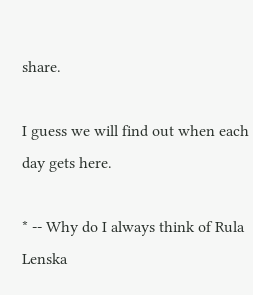share.

I guess we will find out when each day gets here.

* -- Why do I always think of Rula Lenska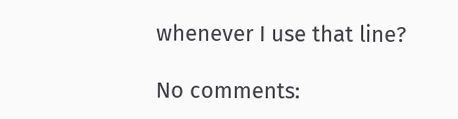whenever I use that line?

No comments: